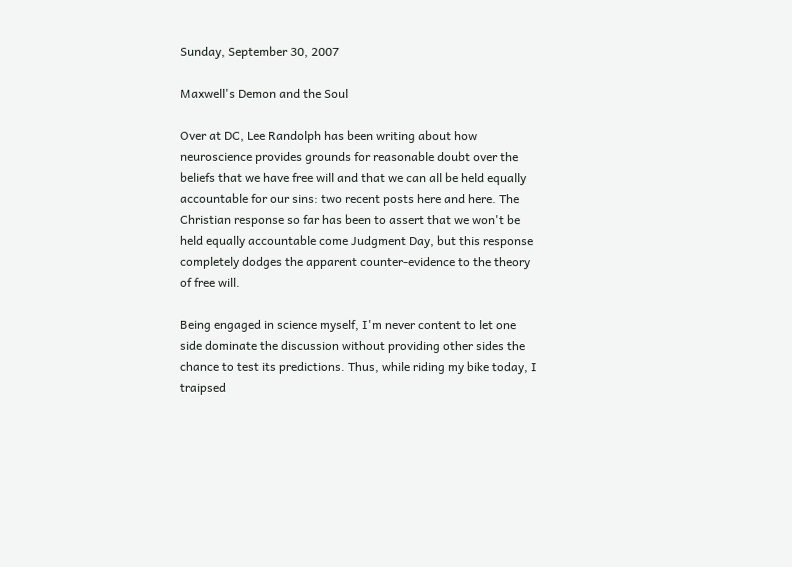Sunday, September 30, 2007

Maxwell's Demon and the Soul

Over at DC, Lee Randolph has been writing about how neuroscience provides grounds for reasonable doubt over the beliefs that we have free will and that we can all be held equally accountable for our sins: two recent posts here and here. The Christian response so far has been to assert that we won't be held equally accountable come Judgment Day, but this response completely dodges the apparent counter-evidence to the theory of free will.

Being engaged in science myself, I'm never content to let one side dominate the discussion without providing other sides the chance to test its predictions. Thus, while riding my bike today, I traipsed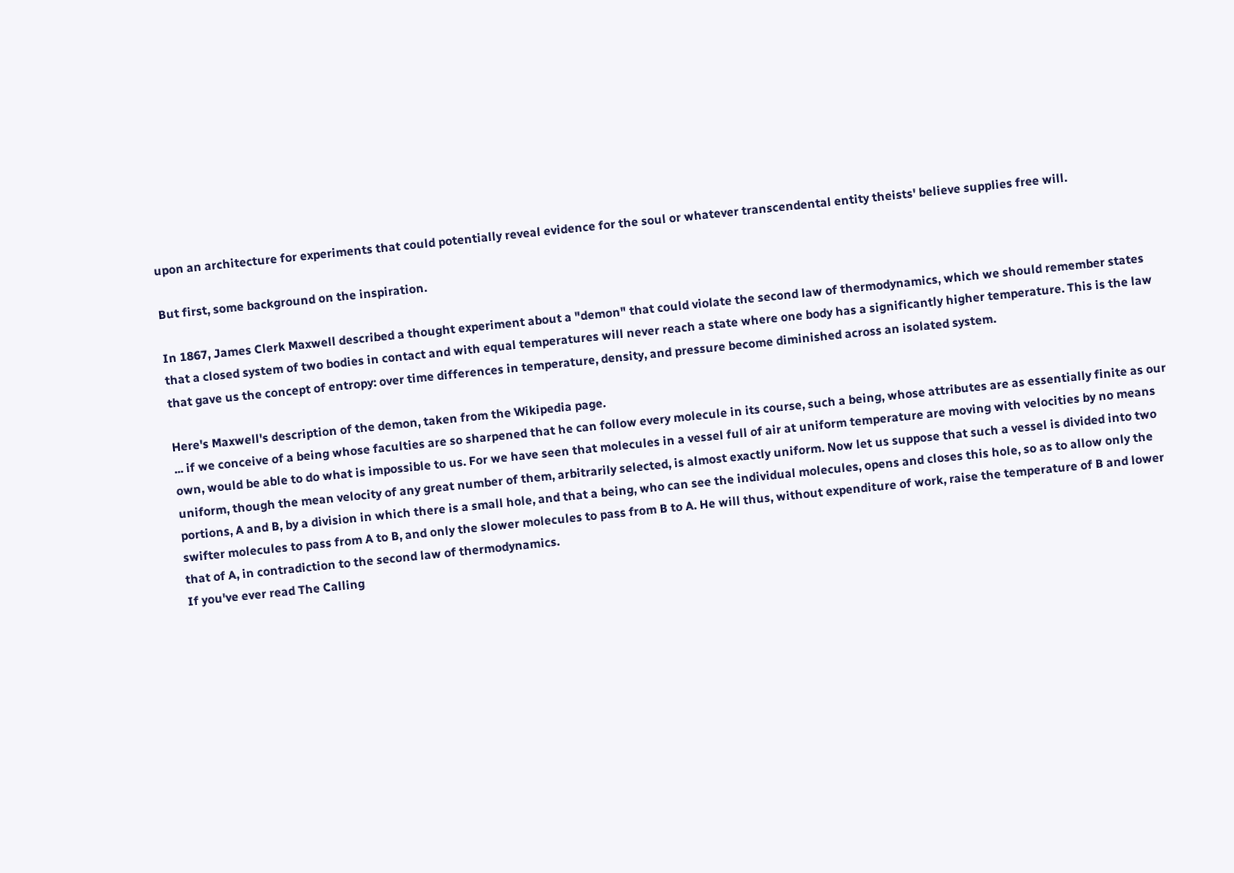upon an architecture for experiments that could potentially reveal evidence for the soul or whatever transcendental entity theists' believe supplies free will.

But first, some background on the inspiration.

In 1867, James Clerk Maxwell described a thought experiment about a "demon" that could violate the second law of thermodynamics, which we should remember states that a closed system of two bodies in contact and with equal temperatures will never reach a state where one body has a significantly higher temperature. This is the law that gave us the concept of entropy: over time differences in temperature, density, and pressure become diminished across an isolated system.

Here's Maxwell's description of the demon, taken from the Wikipedia page.
... if we conceive of a being whose faculties are so sharpened that he can follow every molecule in its course, such a being, whose attributes are as essentially finite as our own, would be able to do what is impossible to us. For we have seen that molecules in a vessel full of air at uniform temperature are moving with velocities by no means uniform, though the mean velocity of any great number of them, arbitrarily selected, is almost exactly uniform. Now let us suppose that such a vessel is divided into two portions, A and B, by a division in which there is a small hole, and that a being, who can see the individual molecules, opens and closes this hole, so as to allow only the swifter molecules to pass from A to B, and only the slower molecules to pass from B to A. He will thus, without expenditure of work, raise the temperature of B and lower that of A, in contradiction to the second law of thermodynamics.
If you've ever read The Calling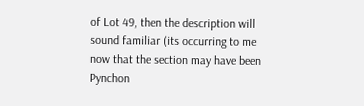of Lot 49, then the description will sound familiar (its occurring to me now that the section may have been Pynchon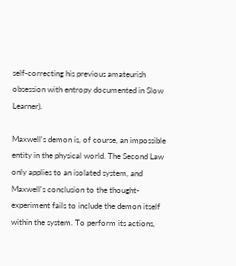self-correcting his previous amateurish obsession with entropy documented in Slow Learner).

Maxwell's demon is, of course, an impossible entity in the physical world. The Second Law only applies to an isolated system, and Maxwell's conclusion to the thought-experiment fails to include the demon itself within the system. To perform its actions,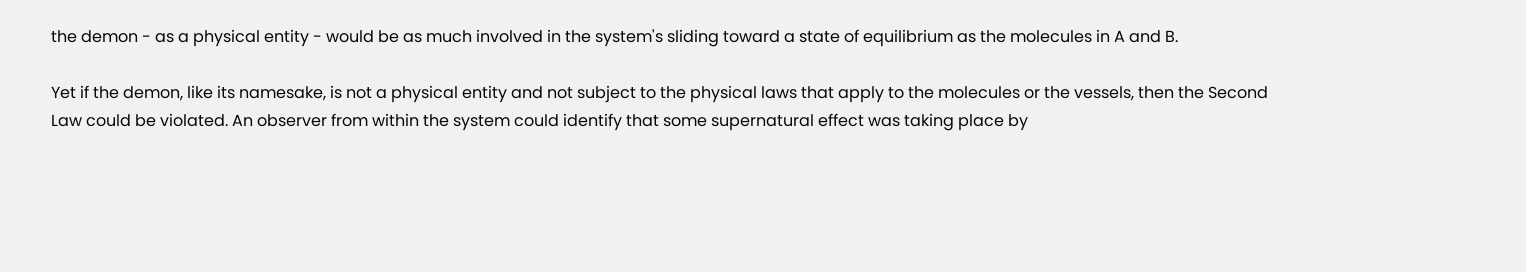the demon - as a physical entity - would be as much involved in the system's sliding toward a state of equilibrium as the molecules in A and B.

Yet if the demon, like its namesake, is not a physical entity and not subject to the physical laws that apply to the molecules or the vessels, then the Second Law could be violated. An observer from within the system could identify that some supernatural effect was taking place by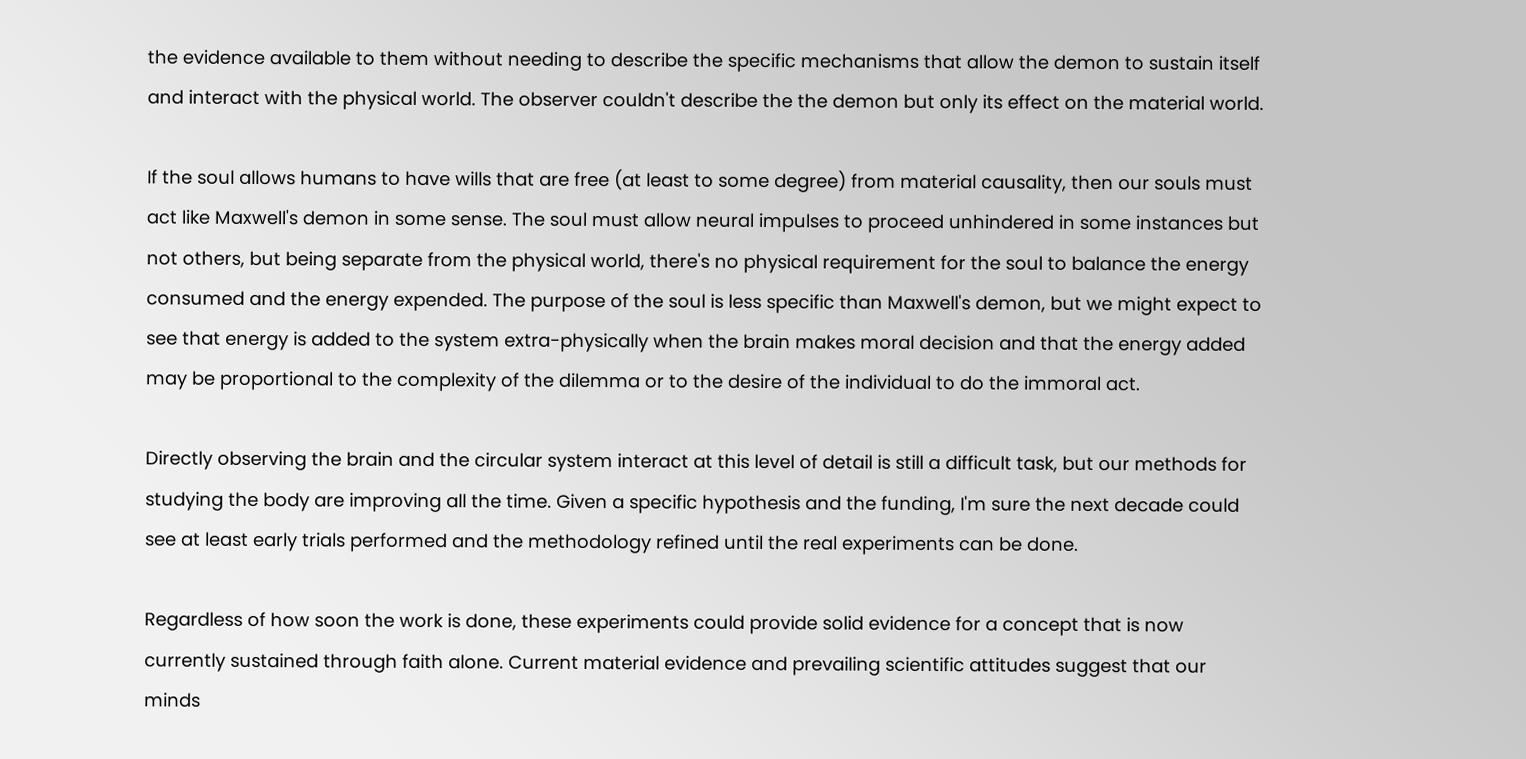the evidence available to them without needing to describe the specific mechanisms that allow the demon to sustain itself and interact with the physical world. The observer couldn't describe the the demon but only its effect on the material world.

If the soul allows humans to have wills that are free (at least to some degree) from material causality, then our souls must act like Maxwell's demon in some sense. The soul must allow neural impulses to proceed unhindered in some instances but not others, but being separate from the physical world, there's no physical requirement for the soul to balance the energy consumed and the energy expended. The purpose of the soul is less specific than Maxwell's demon, but we might expect to see that energy is added to the system extra-physically when the brain makes moral decision and that the energy added may be proportional to the complexity of the dilemma or to the desire of the individual to do the immoral act.

Directly observing the brain and the circular system interact at this level of detail is still a difficult task, but our methods for studying the body are improving all the time. Given a specific hypothesis and the funding, I'm sure the next decade could see at least early trials performed and the methodology refined until the real experiments can be done.

Regardless of how soon the work is done, these experiments could provide solid evidence for a concept that is now currently sustained through faith alone. Current material evidence and prevailing scientific attitudes suggest that our minds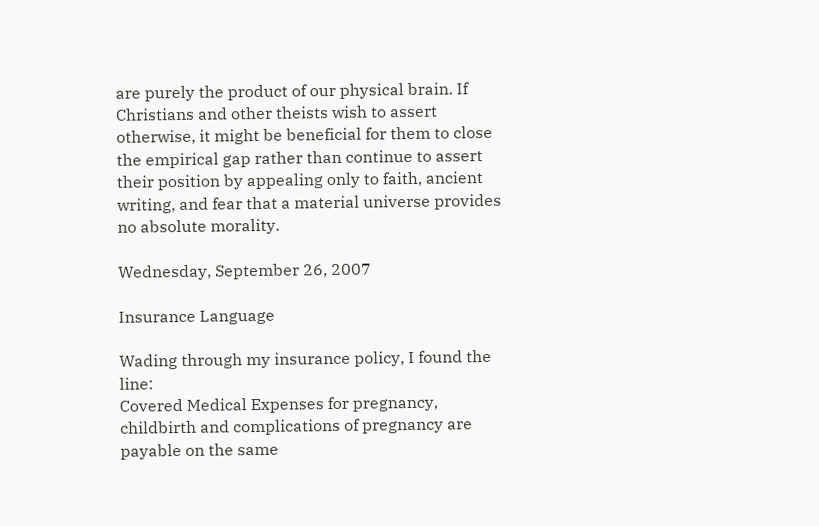are purely the product of our physical brain. If Christians and other theists wish to assert otherwise, it might be beneficial for them to close the empirical gap rather than continue to assert their position by appealing only to faith, ancient writing, and fear that a material universe provides no absolute morality.

Wednesday, September 26, 2007

Insurance Language

Wading through my insurance policy, I found the line:
Covered Medical Expenses for pregnancy, childbirth and complications of pregnancy are payable on the same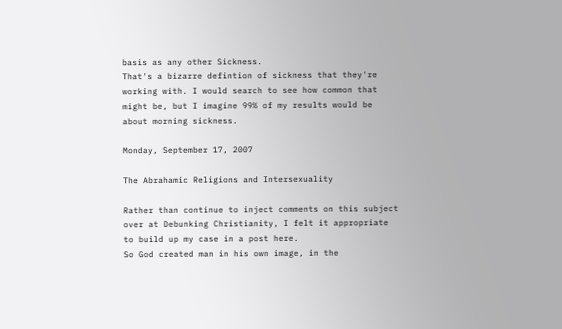basis as any other Sickness.
That's a bizarre defintion of sickness that they're working with. I would search to see how common that might be, but I imagine 99% of my results would be about morning sickness.

Monday, September 17, 2007

The Abrahamic Religions and Intersexuality

Rather than continue to inject comments on this subject over at Debunking Christianity, I felt it appropriate to build up my case in a post here.
So God created man in his own image, in the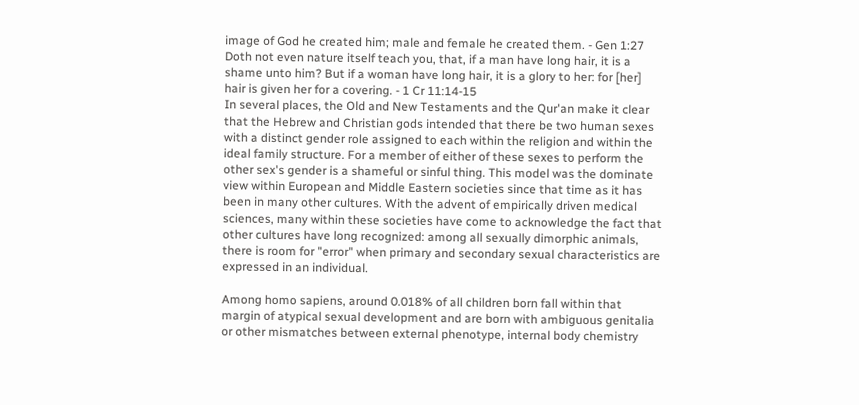image of God he created him; male and female he created them. - Gen 1:27
Doth not even nature itself teach you, that, if a man have long hair, it is a shame unto him? But if a woman have long hair, it is a glory to her: for [her] hair is given her for a covering. - 1 Cr 11:14-15
In several places, the Old and New Testaments and the Qur'an make it clear that the Hebrew and Christian gods intended that there be two human sexes with a distinct gender role assigned to each within the religion and within the ideal family structure. For a member of either of these sexes to perform the other sex's gender is a shameful or sinful thing. This model was the dominate view within European and Middle Eastern societies since that time as it has been in many other cultures. With the advent of empirically driven medical sciences, many within these societies have come to acknowledge the fact that other cultures have long recognized: among all sexually dimorphic animals, there is room for "error" when primary and secondary sexual characteristics are expressed in an individual.

Among homo sapiens, around 0.018% of all children born fall within that margin of atypical sexual development and are born with ambiguous genitalia or other mismatches between external phenotype, internal body chemistry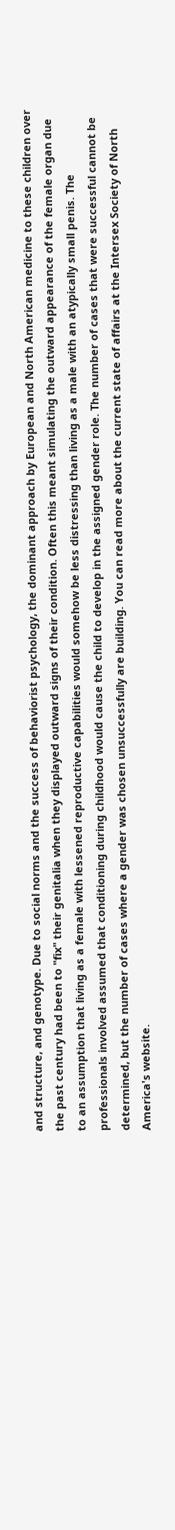and structure, and genotype. Due to social norms and the success of behaviorist psychology, the dominant approach by European and North American medicine to these children over the past century had been to "fix" their genitalia when they displayed outward signs of their condition. Often this meant simulating the outward appearance of the female organ due to an assumption that living as a female with lessened reproductive capabilities would somehow be less distressing than living as a male with an atypically small penis. The professionals involved assumed that conditioning during childhood would cause the child to develop in the assigned gender role. The number of cases that were successful cannot be determined, but the number of cases where a gender was chosen unsuccessfully are building. You can read more about the current state of affairs at the Intersex Society of North America's website.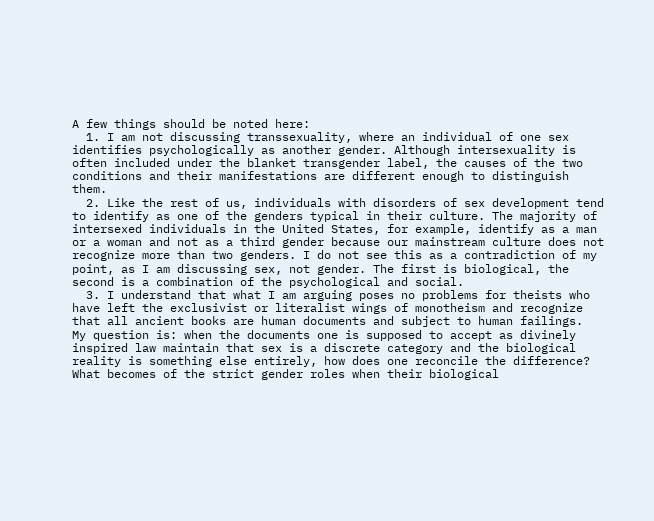A few things should be noted here:
  1. I am not discussing transsexuality, where an individual of one sex identifies psychologically as another gender. Although intersexuality is often included under the blanket transgender label, the causes of the two conditions and their manifestations are different enough to distinguish them.
  2. Like the rest of us, individuals with disorders of sex development tend to identify as one of the genders typical in their culture. The majority of intersexed individuals in the United States, for example, identify as a man or a woman and not as a third gender because our mainstream culture does not recognize more than two genders. I do not see this as a contradiction of my point, as I am discussing sex, not gender. The first is biological, the second is a combination of the psychological and social.
  3. I understand that what I am arguing poses no problems for theists who have left the exclusivist or literalist wings of monotheism and recognize that all ancient books are human documents and subject to human failings.
My question is: when the documents one is supposed to accept as divinely inspired law maintain that sex is a discrete category and the biological reality is something else entirely, how does one reconcile the difference? What becomes of the strict gender roles when their biological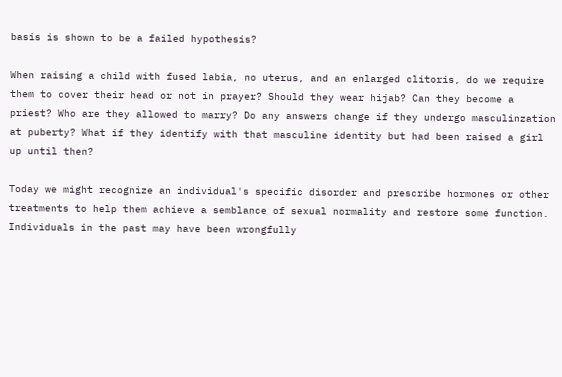basis is shown to be a failed hypothesis?

When raising a child with fused labia, no uterus, and an enlarged clitoris, do we require them to cover their head or not in prayer? Should they wear hijab? Can they become a priest? Who are they allowed to marry? Do any answers change if they undergo masculinzation at puberty? What if they identify with that masculine identity but had been raised a girl up until then?

Today we might recognize an individual's specific disorder and prescribe hormones or other treatments to help them achieve a semblance of sexual normality and restore some function. Individuals in the past may have been wrongfully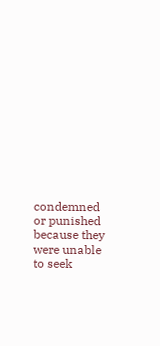condemned or punished because they were unable to seek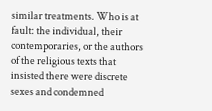similar treatments. Who is at fault: the individual, their contemporaries, or the authors of the religious texts that insisted there were discrete sexes and condemned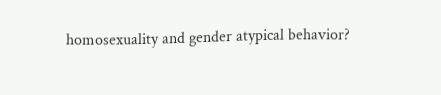homosexuality and gender atypical behavior?